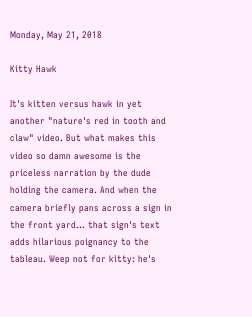Monday, May 21, 2018

Kitty Hawk

It's kitten versus hawk in yet another "nature's red in tooth and claw" video. But what makes this video so damn awesome is the priceless narration by the dude holding the camera. And when the camera briefly pans across a sign in the front yard... that sign's text adds hilarious poignancy to the tableau. Weep not for kitty: he's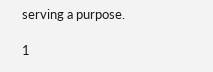serving a purpose.

1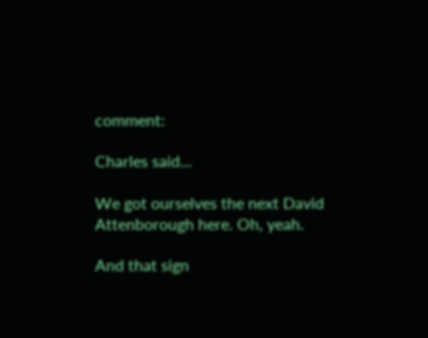comment:

Charles said...

We got ourselves the next David Attenborough here. Oh, yeah.

And that sign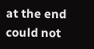at the end could not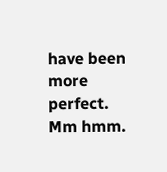have been more perfect. Mm hmm.